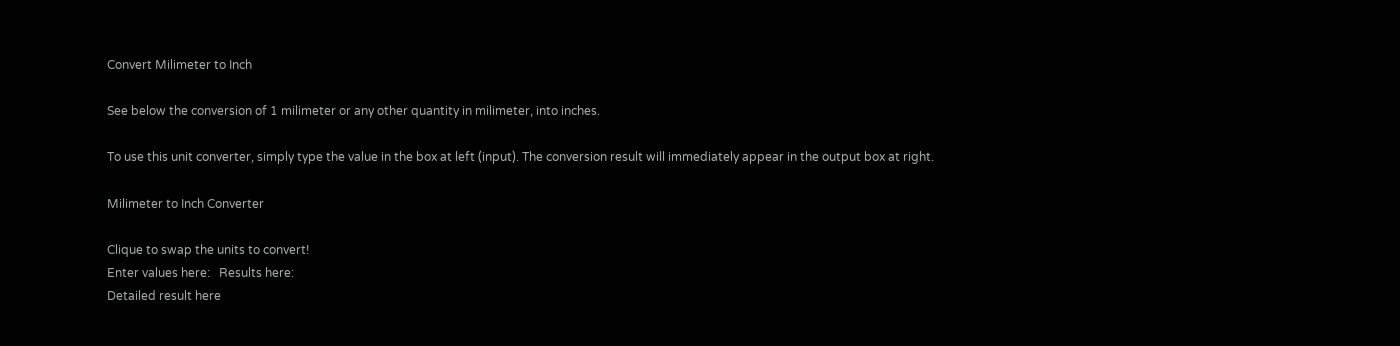Convert Milimeter to Inch

See below the conversion of 1 milimeter or any other quantity in milimeter, into inches.

To use this unit converter, simply type the value in the box at left (input). The conversion result will immediately appear in the output box at right.

Milimeter to Inch Converter

Clique to swap the units to convert!
Enter values here:   Results here:
Detailed result here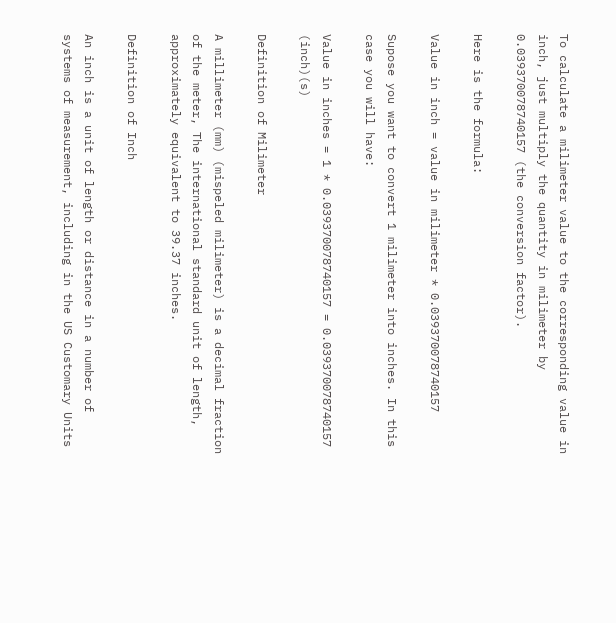To calculate a milimeter value to the corresponding value in inch, just multiply the quantity in milimeter by 0.039370078740157 (the conversion factor).

Here is the formula:

Value in inch = value in milimeter * 0.039370078740157

Supose you want to convert 1 milimeter into inches. In this case you will have:

Value in inches = 1 * 0.039370078740157 = 0.039370078740157 (inch)(s)

Definition of Milimeter

A millimeter (mm) (mispeled milimeter) is a decimal fraction of the meter, The international standard unit of length, approximately equivalent to 39.37 inches.

Definition of Inch

An inch is a unit of length or distance in a number of systems of measurement, including in the US Customary Units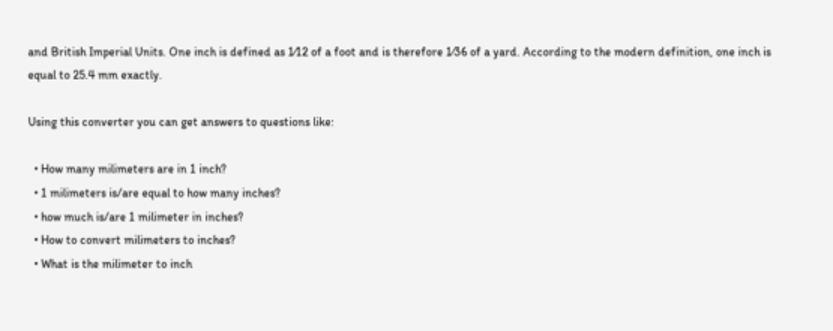and British Imperial Units. One inch is defined as 1⁄12 of a foot and is therefore 1⁄36 of a yard. According to the modern definition, one inch is equal to 25.4 mm exactly.

Using this converter you can get answers to questions like:

  • How many milimeters are in 1 inch?
  • 1 milimeters is/are equal to how many inches?
  • how much is/are 1 milimeter in inches?
  • How to convert milimeters to inches?
  • What is the milimeter to inch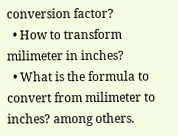conversion factor?
  • How to transform milimeter in inches?
  • What is the formula to convert from milimeter to inches? among others.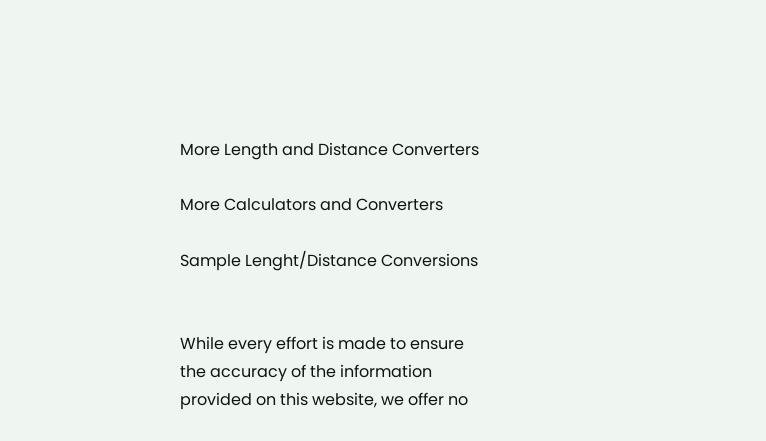More Length and Distance Converters

More Calculators and Converters

Sample Lenght/Distance Conversions


While every effort is made to ensure the accuracy of the information provided on this website, we offer no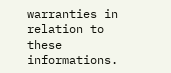warranties in relation to these informations.